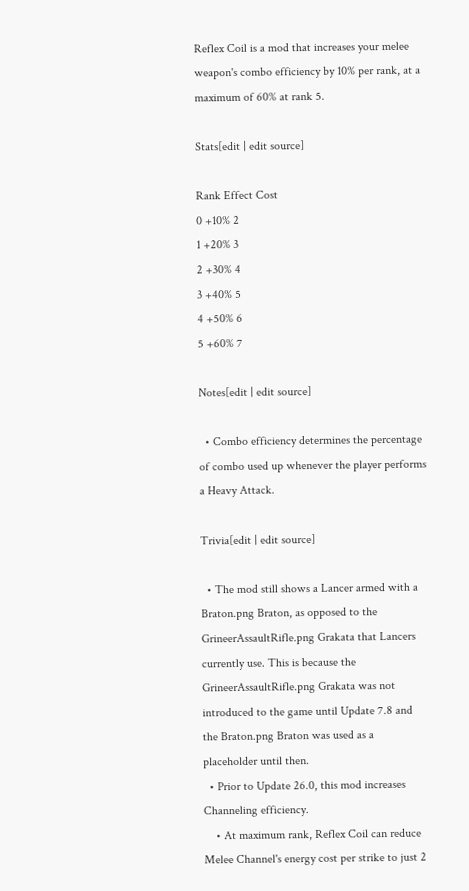Reflex Coil is a mod that increases your melee weapon's combo efficiency by 10% per rank, at a maximum of 60% at rank 5.

Stats[edit | edit source]

Rank Effect Cost
0 +10% 2
1 +20% 3
2 +30% 4
3 +40% 5
4 +50% 6
5 +60% 7

Notes[edit | edit source]

  • Combo efficiency determines the percentage of combo used up whenever the player performs a Heavy Attack.

Trivia[edit | edit source]

  • The mod still shows a Lancer armed with a Braton.png Braton, as opposed to the GrineerAssaultRifle.png Grakata that Lancers currently use. This is because the GrineerAssaultRifle.png Grakata was not introduced to the game until Update 7.8 and the Braton.png Braton was used as a placeholder until then.
  • Prior to Update 26.0, this mod increases Channeling efficiency.
    • At maximum rank, Reflex Coil can reduce Melee Channel's energy cost per strike to just 2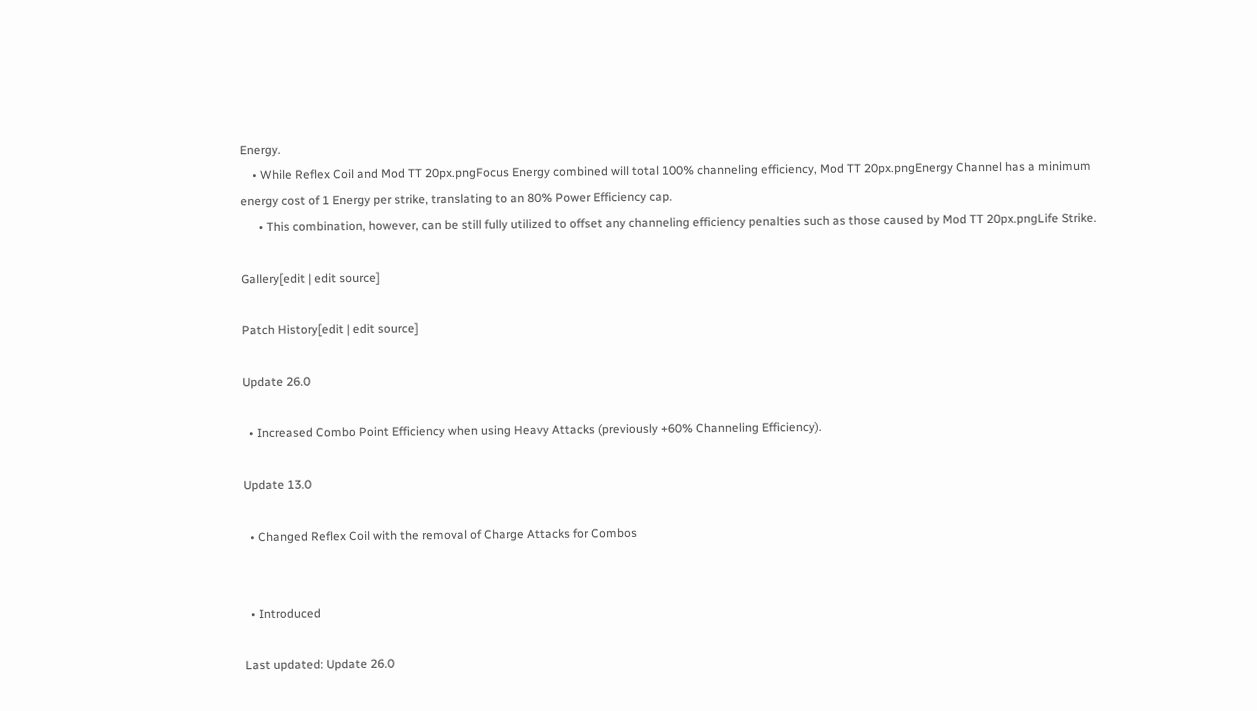Energy.
    • While Reflex Coil and Mod TT 20px.pngFocus Energy combined will total 100% channeling efficiency, Mod TT 20px.pngEnergy Channel has a minimum energy cost of 1 Energy per strike, translating to an 80% Power Efficiency cap.
      • This combination, however, can be still fully utilized to offset any channeling efficiency penalties such as those caused by Mod TT 20px.pngLife Strike.

Gallery[edit | edit source]

Patch History[edit | edit source]

Update 26.0

  • Increased Combo Point Efficiency when using Heavy Attacks (previously +60% Channeling Efficiency).

Update 13.0

  • Changed Reflex Coil with the removal of Charge Attacks for Combos


  • Introduced

Last updated: Update 26.0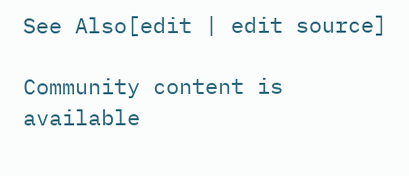See Also[edit | edit source]

Community content is available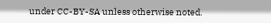under CC-BY-SA unless otherwise noted.